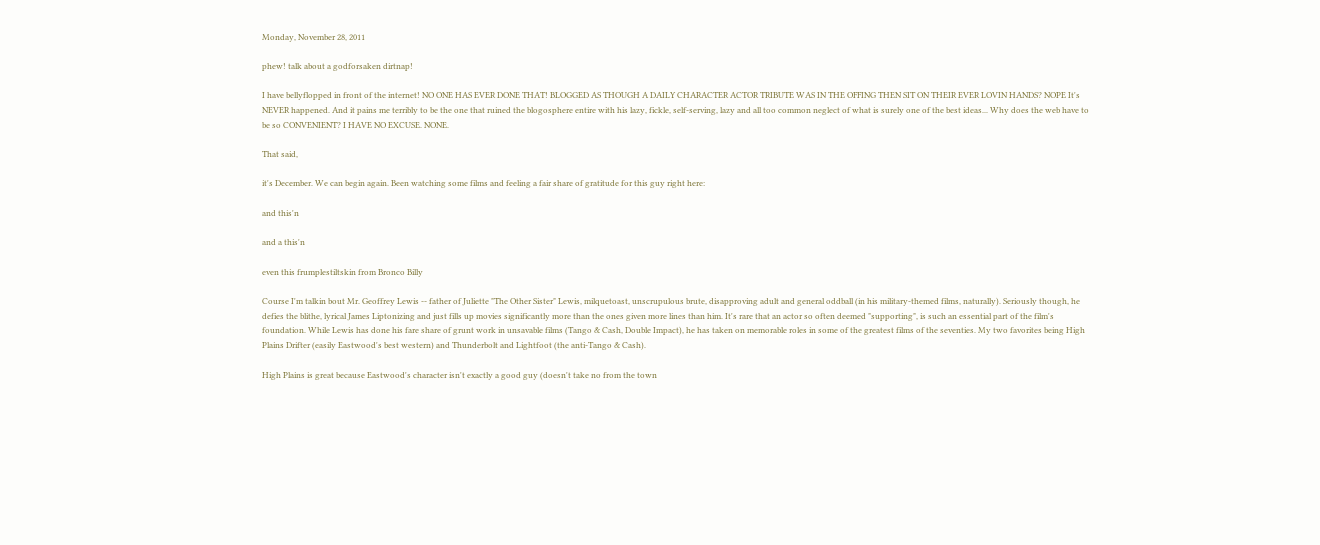Monday, November 28, 2011

phew! talk about a godforsaken dirtnap!

I have bellyflopped in front of the internet! NO ONE HAS EVER DONE THAT! BLOGGED AS THOUGH A DAILY CHARACTER ACTOR TRIBUTE WAS IN THE OFFING THEN SIT ON THEIR EVER LOVIN HANDS? NOPE It's NEVER happened. And it pains me terribly to be the one that ruined the blogosphere entire with his lazy, fickle, self-serving, lazy and all too common neglect of what is surely one of the best ideas... Why does the web have to be so CONVENIENT? I HAVE NO EXCUSE. NONE.

That said,

it's December. We can begin again. Been watching some films and feeling a fair share of gratitude for this guy right here:

and this'n

and a this'n

even this frumplestiltskin from Bronco Billy

Course I'm talkin bout Mr. Geoffrey Lewis -- father of Juliette "The Other Sister" Lewis, milquetoast, unscrupulous brute, disapproving adult and general oddball (in his military-themed films, naturally). Seriously though, he defies the blithe, lyrical James Liptonizing and just fills up movies significantly more than the ones given more lines than him. It's rare that an actor so often deemed "supporting", is such an essential part of the film's foundation. While Lewis has done his fare share of grunt work in unsavable films (Tango & Cash, Double Impact), he has taken on memorable roles in some of the greatest films of the seventies. My two favorites being High Plains Drifter (easily Eastwood's best western) and Thunderbolt and Lightfoot (the anti-Tango & Cash).

High Plains is great because Eastwood's character isn't exactly a good guy (doesn't take no from the town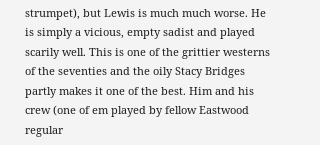strumpet), but Lewis is much much worse. He is simply a vicious, empty sadist and played scarily well. This is one of the grittier westerns of the seventies and the oily Stacy Bridges partly makes it one of the best. Him and his crew (one of em played by fellow Eastwood regular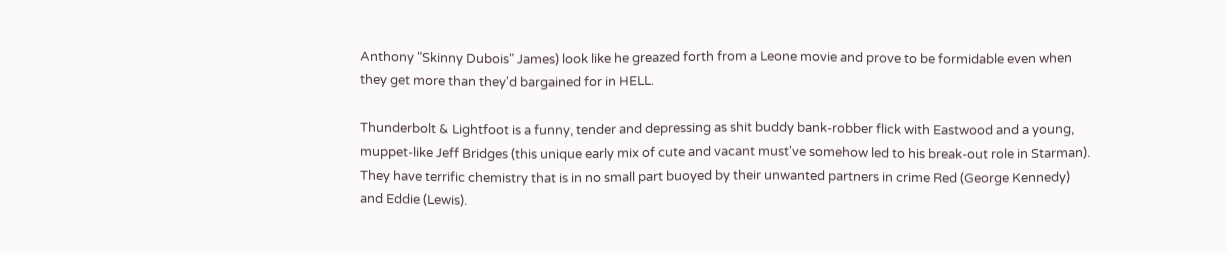Anthony "Skinny Dubois" James) look like he greazed forth from a Leone movie and prove to be formidable even when they get more than they'd bargained for in HELL.

Thunderbolt & Lightfoot is a funny, tender and depressing as shit buddy bank-robber flick with Eastwood and a young, muppet-like Jeff Bridges (this unique early mix of cute and vacant must've somehow led to his break-out role in Starman). They have terrific chemistry that is in no small part buoyed by their unwanted partners in crime Red (George Kennedy) and Eddie (Lewis).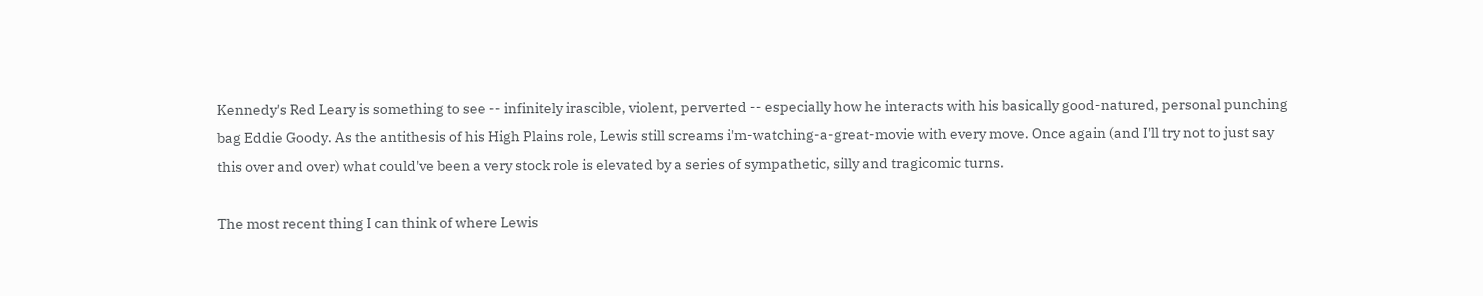Kennedy's Red Leary is something to see -- infinitely irascible, violent, perverted -- especially how he interacts with his basically good-natured, personal punching bag Eddie Goody. As the antithesis of his High Plains role, Lewis still screams i'm-watching-a-great-movie with every move. Once again (and I'll try not to just say this over and over) what could've been a very stock role is elevated by a series of sympathetic, silly and tragicomic turns.

The most recent thing I can think of where Lewis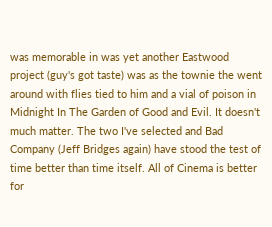was memorable in was yet another Eastwood project (guy's got taste) was as the townie the went around with flies tied to him and a vial of poison in Midnight In The Garden of Good and Evil. It doesn't much matter. The two I've selected and Bad Company (Jeff Bridges again) have stood the test of time better than time itself. All of Cinema is better for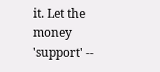it. Let the money 'support' --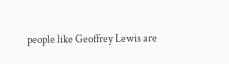people like Geoffrey Lewis are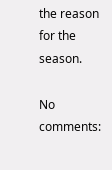the reason for the season.

No comments: